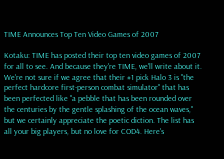TIME Announces Top Ten Video Games of 2007

Kotaku: TIME has posted their top ten video games of 2007 for all to see. And because they're TIME, we'll write about it. We're not sure if we agree that their #1 pick Halo 3 is "the perfect hardcore first-person combat simulator" that has been perfected like "a pebble that has been rounded over the centuries by the gentle splashing of the ocean waves," but we certainly appreciate the poetic diction. The list has all your big players, but no love for COD4. Here's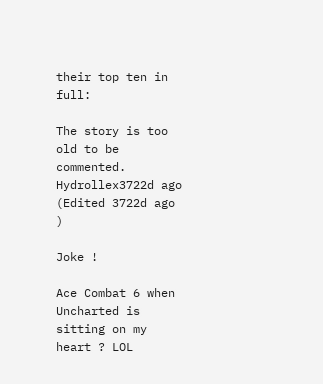their top ten in full:

The story is too old to be commented.
Hydrollex3722d ago (Edited 3722d ago )

Joke !

Ace Combat 6 when Uncharted is sitting on my heart ? LOL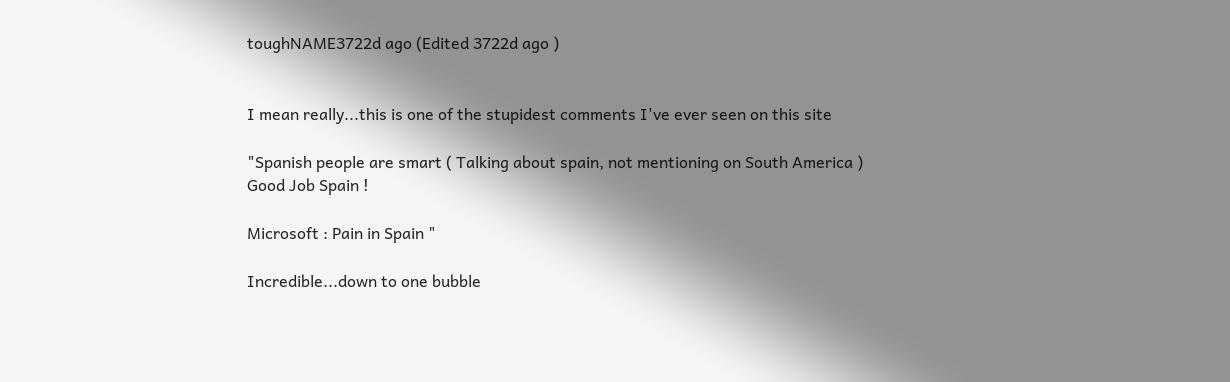toughNAME3722d ago (Edited 3722d ago )


I mean really...this is one of the stupidest comments I've ever seen on this site

"Spanish people are smart ( Talking about spain, not mentioning on South America )
Good Job Spain !

Microsoft : Pain in Spain "

Incredible...down to one bubble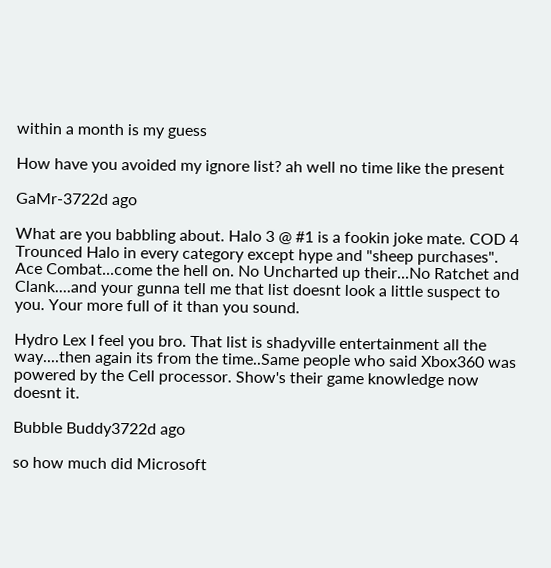within a month is my guess

How have you avoided my ignore list? ah well no time like the present

GaMr-3722d ago

What are you babbling about. Halo 3 @ #1 is a fookin joke mate. COD 4 Trounced Halo in every category except hype and "sheep purchases". Ace Combat...come the hell on. No Uncharted up their...No Ratchet and Clank....and your gunna tell me that list doesnt look a little suspect to you. Your more full of it than you sound.

Hydro Lex I feel you bro. That list is shadyville entertainment all the way....then again its from the time..Same people who said Xbox360 was powered by the Cell processor. Show's their game knowledge now doesnt it.

Bubble Buddy3722d ago

so how much did Microsoft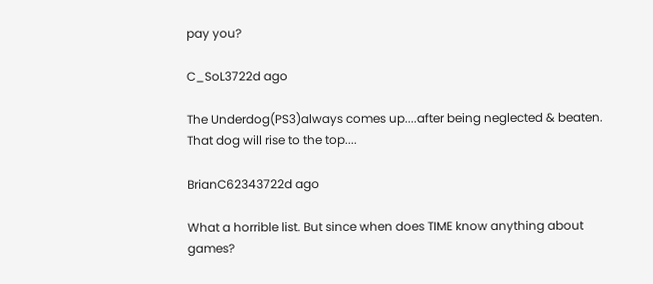pay you?

C_SoL3722d ago

The Underdog(PS3)always comes up....after being neglected & beaten. That dog will rise to the top....

BrianC62343722d ago

What a horrible list. But since when does TIME know anything about games?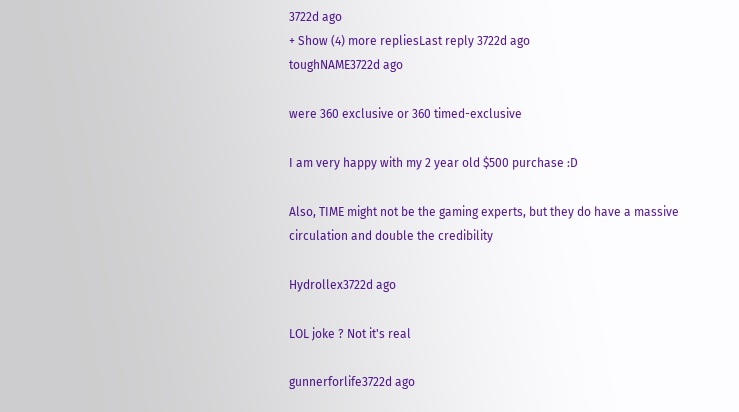3722d ago
+ Show (4) more repliesLast reply 3722d ago
toughNAME3722d ago

were 360 exclusive or 360 timed-exclusive

I am very happy with my 2 year old $500 purchase :D

Also, TIME might not be the gaming experts, but they do have a massive circulation and double the credibility

Hydrollex3722d ago

LOL joke ? Not it's real

gunnerforlife3722d ago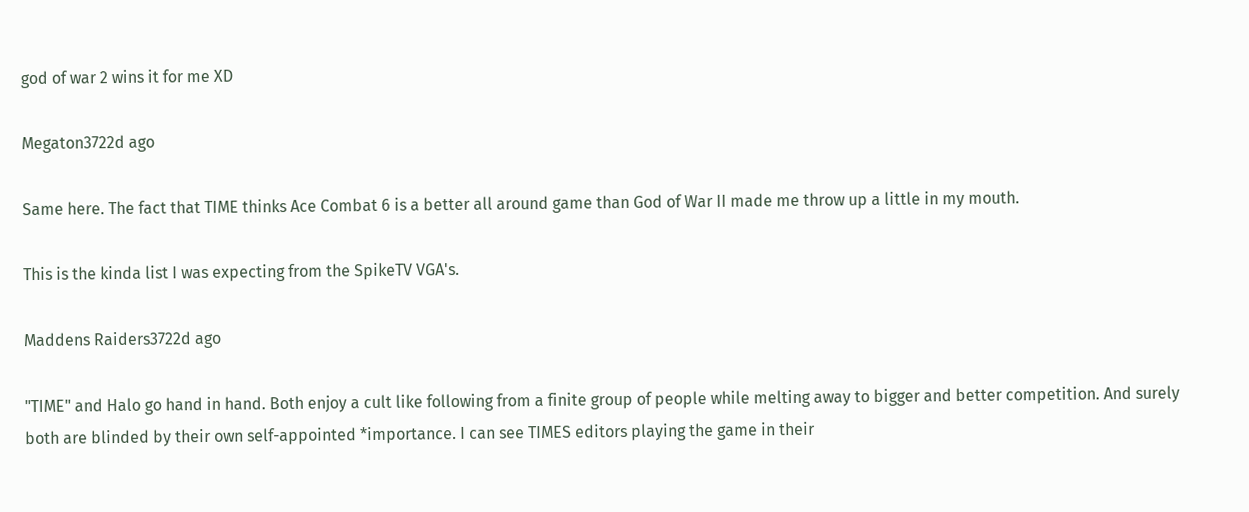god of war 2 wins it for me XD

Megaton3722d ago

Same here. The fact that TIME thinks Ace Combat 6 is a better all around game than God of War II made me throw up a little in my mouth.

This is the kinda list I was expecting from the SpikeTV VGA's.

Maddens Raiders3722d ago

"TIME" and Halo go hand in hand. Both enjoy a cult like following from a finite group of people while melting away to bigger and better competition. And surely both are blinded by their own self-appointed *importance. I can see TIMES editors playing the game in their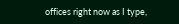offices right now as I type,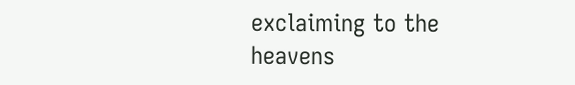exclaiming to the heavens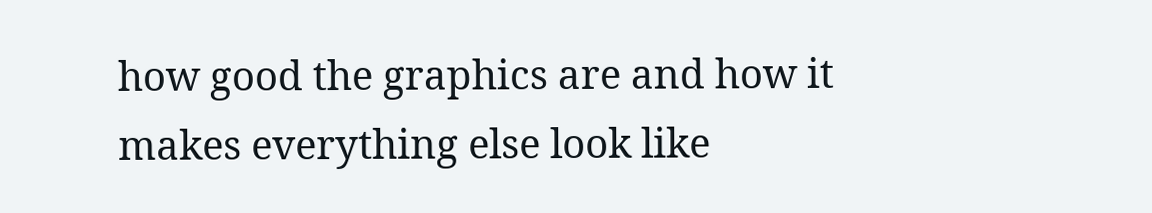how good the graphics are and how it makes everything else look like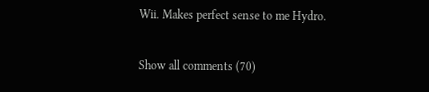Wii. Makes perfect sense to me Hydro.

Show all comments (70)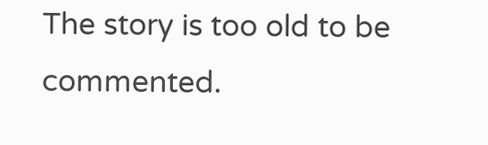The story is too old to be commented.